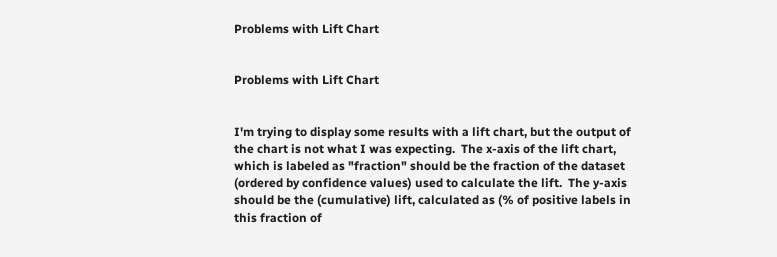Problems with Lift Chart


Problems with Lift Chart


I'm trying to display some results with a lift chart, but the output of the chart is not what I was expecting.  The x-axis of the lift chart, which is labeled as "fraction" should be the fraction of the dataset (ordered by confidence values) used to calculate the lift.  The y-axis should be the (cumulative) lift, calculated as (% of positive labels in this fraction of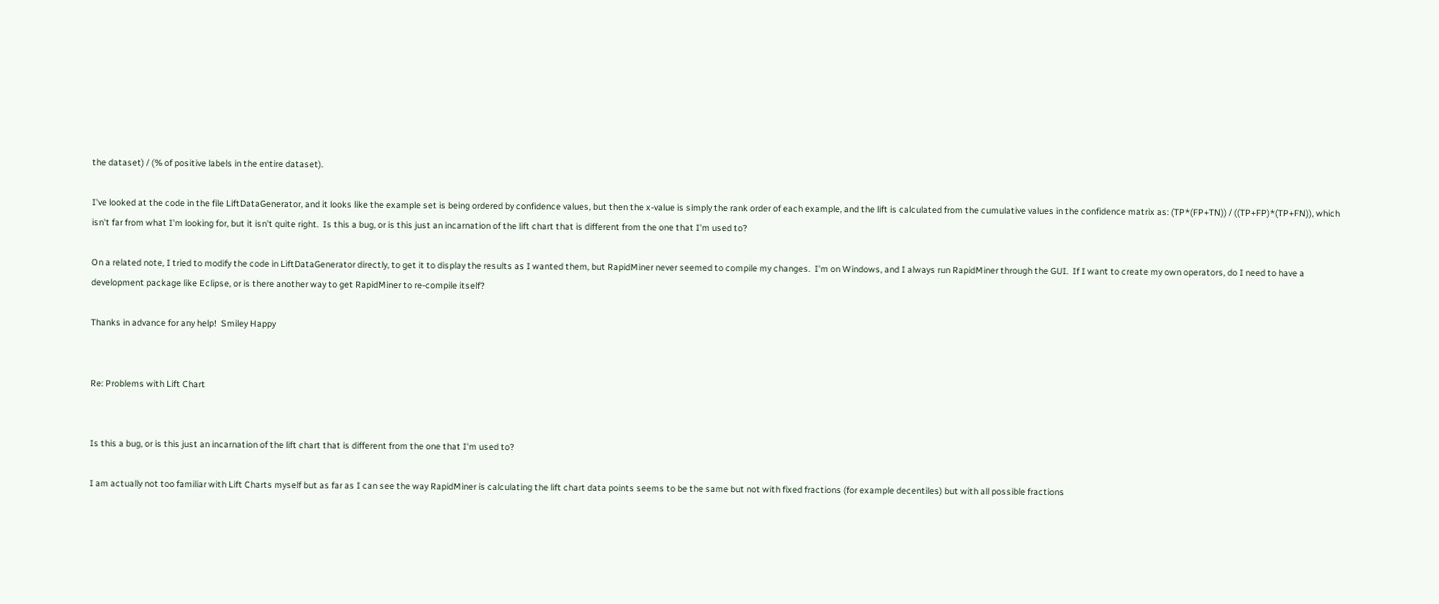the dataset) / (% of positive labels in the entire dataset).

I've looked at the code in the file LiftDataGenerator, and it looks like the example set is being ordered by confidence values, but then the x-value is simply the rank order of each example, and the lift is calculated from the cumulative values in the confidence matrix as: (TP*(FP+TN)) / ((TP+FP)*(TP+FN)), which isn't far from what I'm looking for, but it isn't quite right.  Is this a bug, or is this just an incarnation of the lift chart that is different from the one that I'm used to?

On a related note, I tried to modify the code in LiftDataGenerator directly, to get it to display the results as I wanted them, but RapidMiner never seemed to compile my changes.  I'm on Windows, and I always run RapidMiner through the GUI.  If I want to create my own operators, do I need to have a development package like Eclipse, or is there another way to get RapidMiner to re-compile itself?

Thanks in advance for any help!  Smiley Happy


Re: Problems with Lift Chart


Is this a bug, or is this just an incarnation of the lift chart that is different from the one that I'm used to?

I am actually not too familiar with Lift Charts myself but as far as I can see the way RapidMiner is calculating the lift chart data points seems to be the same but not with fixed fractions (for example decentiles) but with all possible fractions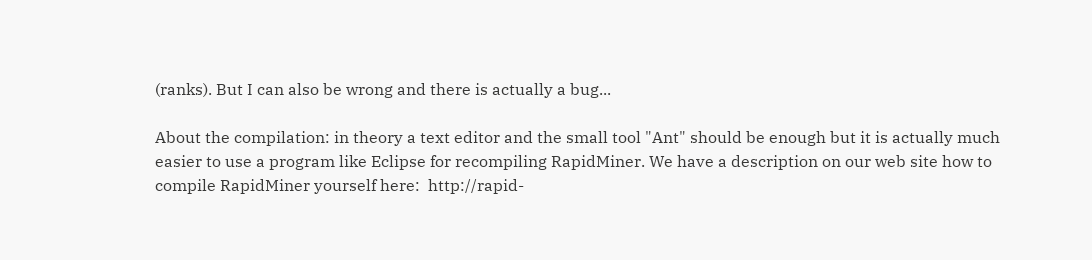(ranks). But I can also be wrong and there is actually a bug...

About the compilation: in theory a text editor and the small tool "Ant" should be enough but it is actually much easier to use a program like Eclipse for recompiling RapidMiner. We have a description on our web site how to compile RapidMiner yourself here:  http://rapid-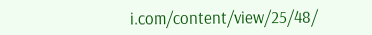i.com/content/view/25/48/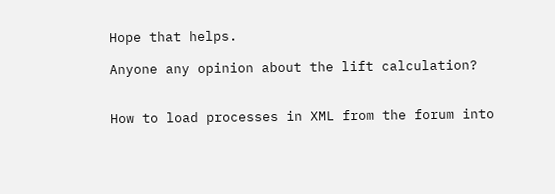Hope that helps.

Anyone any opinion about the lift calculation?


How to load processes in XML from the forum into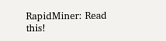RapidMiner: Read this!